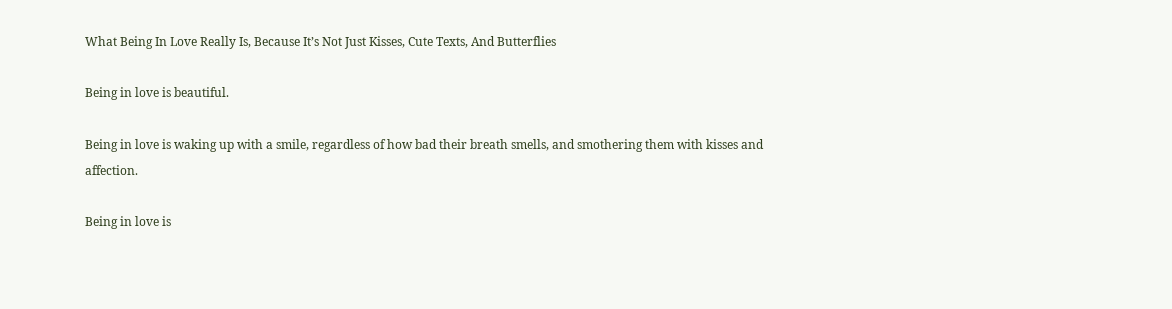What Being In Love Really Is, Because It’s Not Just Kisses, Cute Texts, And Butterflies

Being in love is beautiful.

Being in love is waking up with a smile, regardless of how bad their breath smells, and smothering them with kisses and affection.

Being in love is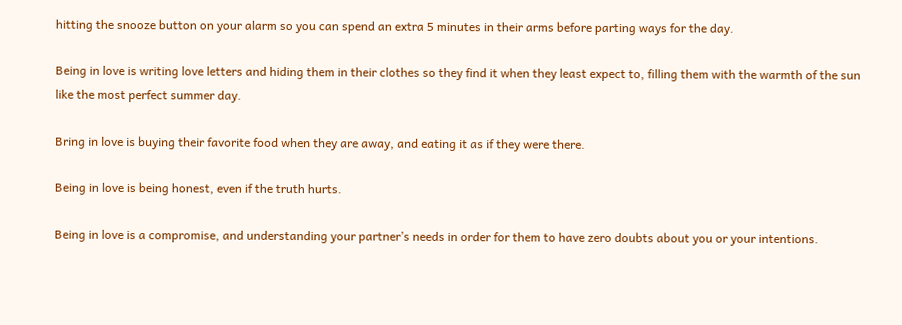hitting the snooze button on your alarm so you can spend an extra 5 minutes in their arms before parting ways for the day.

Being in love is writing love letters and hiding them in their clothes so they find it when they least expect to, filling them with the warmth of the sun like the most perfect summer day.

Bring in love is buying their favorite food when they are away, and eating it as if they were there.

Being in love is being honest, even if the truth hurts.

Being in love is a compromise, and understanding your partner’s needs in order for them to have zero doubts about you or your intentions.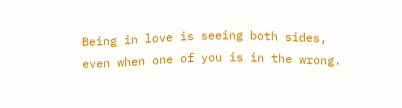Being in love is seeing both sides, even when one of you is in the wrong.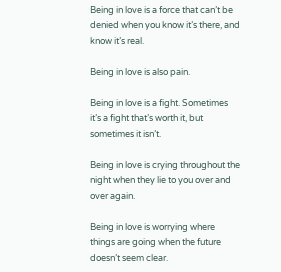Being in love is a force that can’t be denied when you know it’s there, and know it’s real.

Being in love is also pain.

Being in love is a fight. Sometimes it’s a fight that’s worth it, but sometimes it isn’t.

Being in love is crying throughout the night when they lie to you over and over again.

Being in love is worrying where things are going when the future doesn’t seem clear.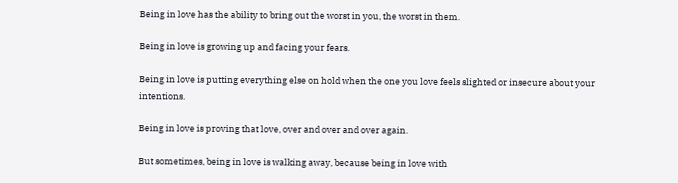Being in love has the ability to bring out the worst in you, the worst in them.

Being in love is growing up and facing your fears.

Being in love is putting everything else on hold when the one you love feels slighted or insecure about your intentions.

Being in love is proving that love, over and over and over again.

But sometimes, being in love is walking away, because being in love with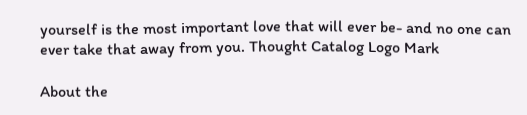yourself is the most important love that will ever be- and no one can ever take that away from you. Thought Catalog Logo Mark

About the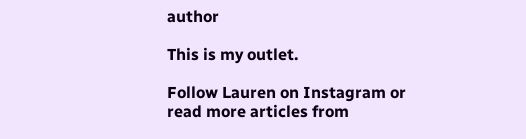author

This is my outlet.

Follow Lauren on Instagram or read more articles from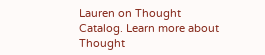Lauren on Thought Catalog. Learn more about Thought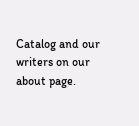Catalog and our writers on our about page.